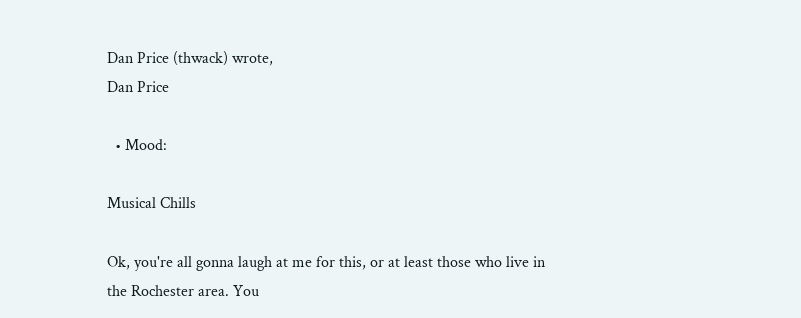Dan Price (thwack) wrote,
Dan Price

  • Mood:

Musical Chills

Ok, you're all gonna laugh at me for this, or at least those who live in the Rochester area. You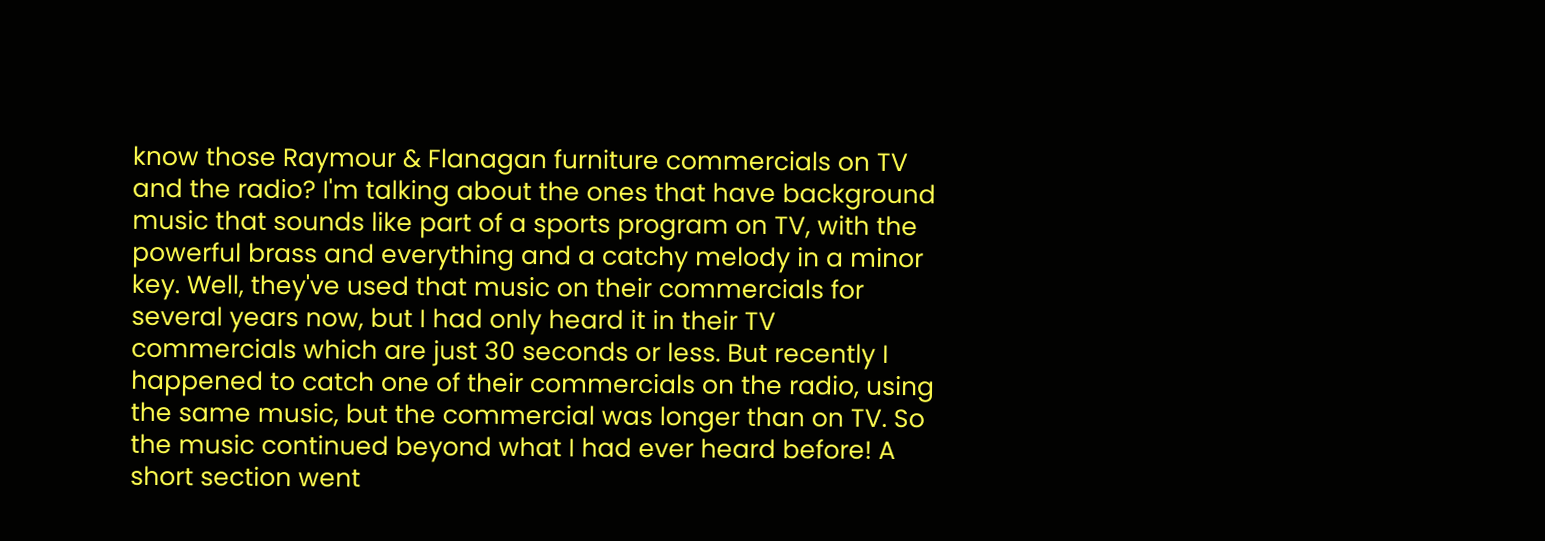know those Raymour & Flanagan furniture commercials on TV and the radio? I'm talking about the ones that have background music that sounds like part of a sports program on TV, with the powerful brass and everything and a catchy melody in a minor key. Well, they've used that music on their commercials for several years now, but I had only heard it in their TV commercials which are just 30 seconds or less. But recently I happened to catch one of their commercials on the radio, using the same music, but the commercial was longer than on TV. So the music continued beyond what I had ever heard before! A short section went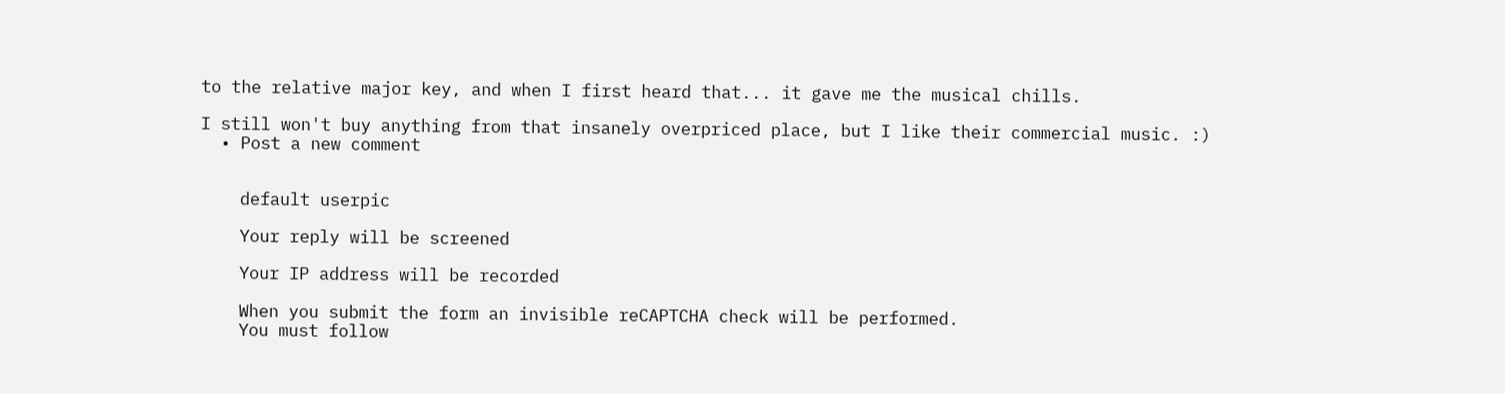to the relative major key, and when I first heard that... it gave me the musical chills.

I still won't buy anything from that insanely overpriced place, but I like their commercial music. :)
  • Post a new comment


    default userpic

    Your reply will be screened

    Your IP address will be recorded

    When you submit the form an invisible reCAPTCHA check will be performed.
    You must follow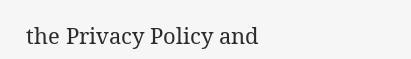the Privacy Policy and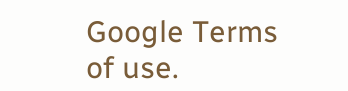Google Terms of use.